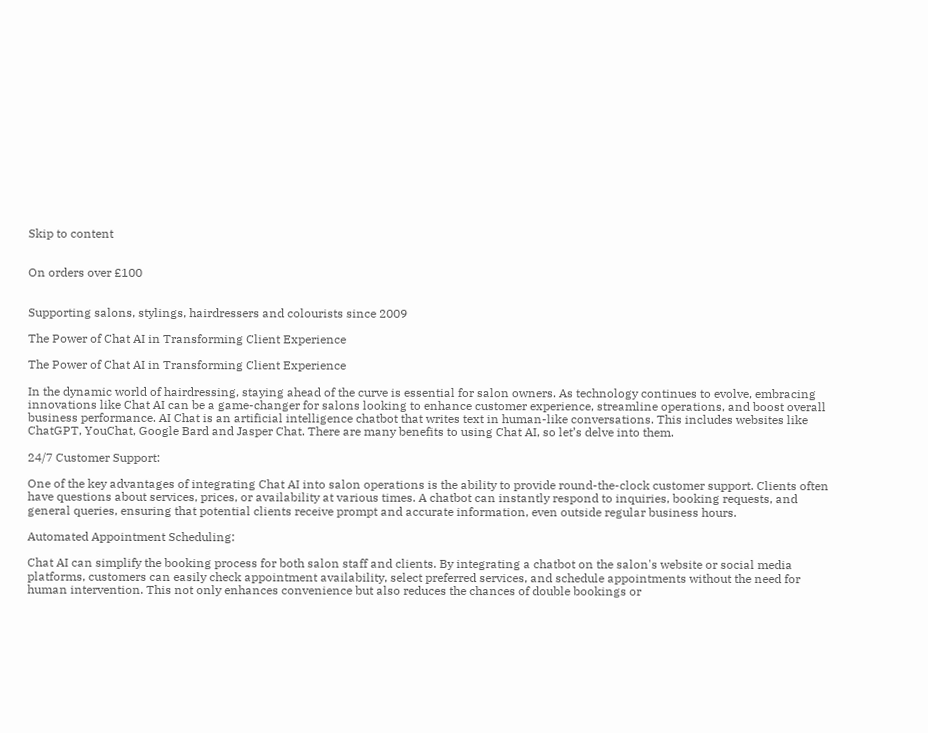Skip to content


On orders over £100


Supporting salons, stylings, hairdressers and colourists since 2009

The Power of Chat AI in Transforming Client Experience

The Power of Chat AI in Transforming Client Experience

In the dynamic world of hairdressing, staying ahead of the curve is essential for salon owners. As technology continues to evolve, embracing innovations like Chat AI can be a game-changer for salons looking to enhance customer experience, streamline operations, and boost overall business performance. AI Chat is an artificial intelligence chatbot that writes text in human-like conversations. This includes websites like ChatGPT, YouChat, Google Bard and Jasper Chat. There are many benefits to using Chat AI, so let’s delve into them.

24/7 Customer Support:

One of the key advantages of integrating Chat AI into salon operations is the ability to provide round-the-clock customer support. Clients often have questions about services, prices, or availability at various times. A chatbot can instantly respond to inquiries, booking requests, and general queries, ensuring that potential clients receive prompt and accurate information, even outside regular business hours.

Automated Appointment Scheduling:

Chat AI can simplify the booking process for both salon staff and clients. By integrating a chatbot on the salon's website or social media platforms, customers can easily check appointment availability, select preferred services, and schedule appointments without the need for human intervention. This not only enhances convenience but also reduces the chances of double bookings or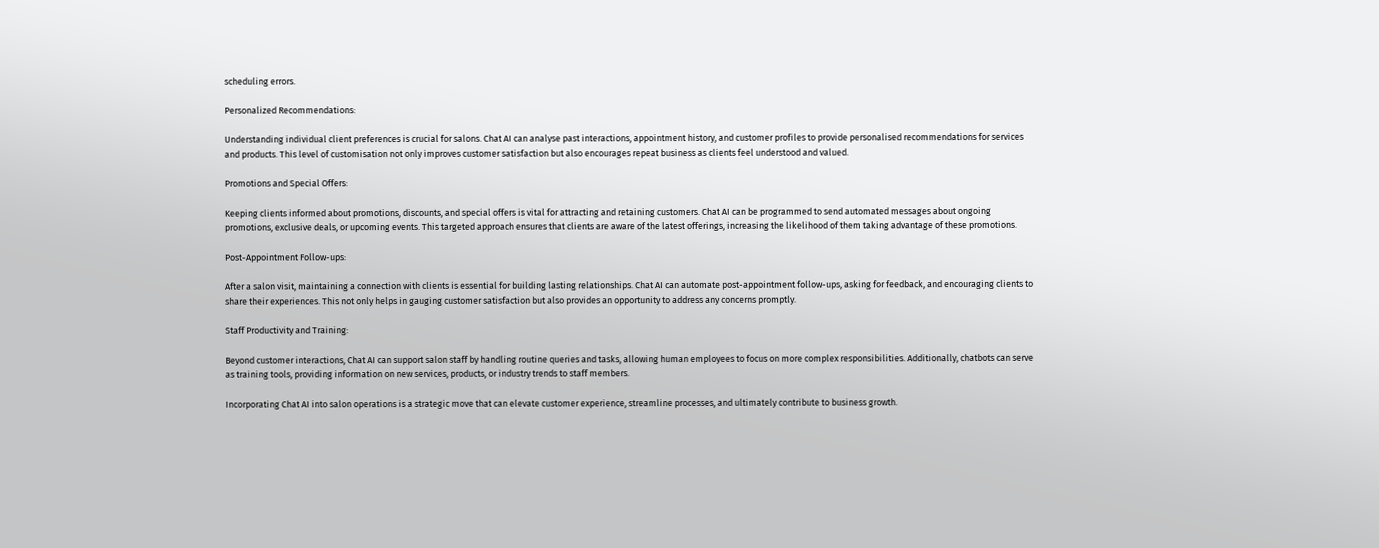scheduling errors.

Personalized Recommendations:

Understanding individual client preferences is crucial for salons. Chat AI can analyse past interactions, appointment history, and customer profiles to provide personalised recommendations for services and products. This level of customisation not only improves customer satisfaction but also encourages repeat business as clients feel understood and valued.

Promotions and Special Offers:

Keeping clients informed about promotions, discounts, and special offers is vital for attracting and retaining customers. Chat AI can be programmed to send automated messages about ongoing promotions, exclusive deals, or upcoming events. This targeted approach ensures that clients are aware of the latest offerings, increasing the likelihood of them taking advantage of these promotions.

Post-Appointment Follow-ups:

After a salon visit, maintaining a connection with clients is essential for building lasting relationships. Chat AI can automate post-appointment follow-ups, asking for feedback, and encouraging clients to share their experiences. This not only helps in gauging customer satisfaction but also provides an opportunity to address any concerns promptly.

Staff Productivity and Training:

Beyond customer interactions, Chat AI can support salon staff by handling routine queries and tasks, allowing human employees to focus on more complex responsibilities. Additionally, chatbots can serve as training tools, providing information on new services, products, or industry trends to staff members.

Incorporating Chat AI into salon operations is a strategic move that can elevate customer experience, streamline processes, and ultimately contribute to business growth.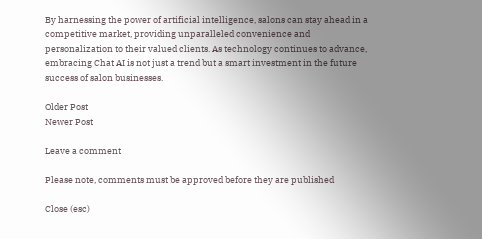By harnessing the power of artificial intelligence, salons can stay ahead in a competitive market, providing unparalleled convenience and personalization to their valued clients. As technology continues to advance, embracing Chat AI is not just a trend but a smart investment in the future success of salon businesses.

Older Post
Newer Post

Leave a comment

Please note, comments must be approved before they are published

Close (esc)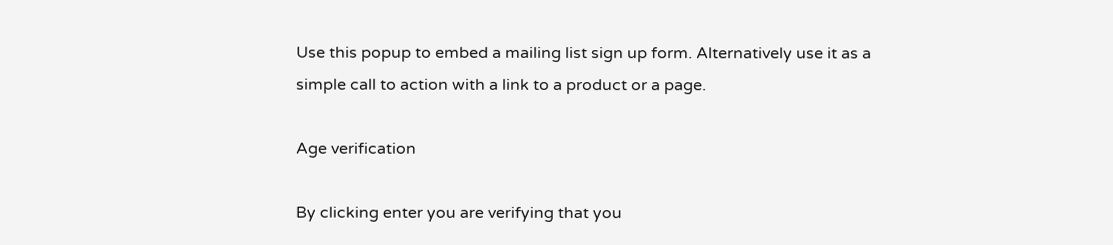Use this popup to embed a mailing list sign up form. Alternatively use it as a simple call to action with a link to a product or a page.

Age verification

By clicking enter you are verifying that you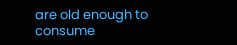are old enough to consume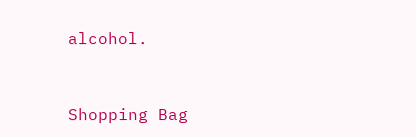alcohol.


Shopping Bag